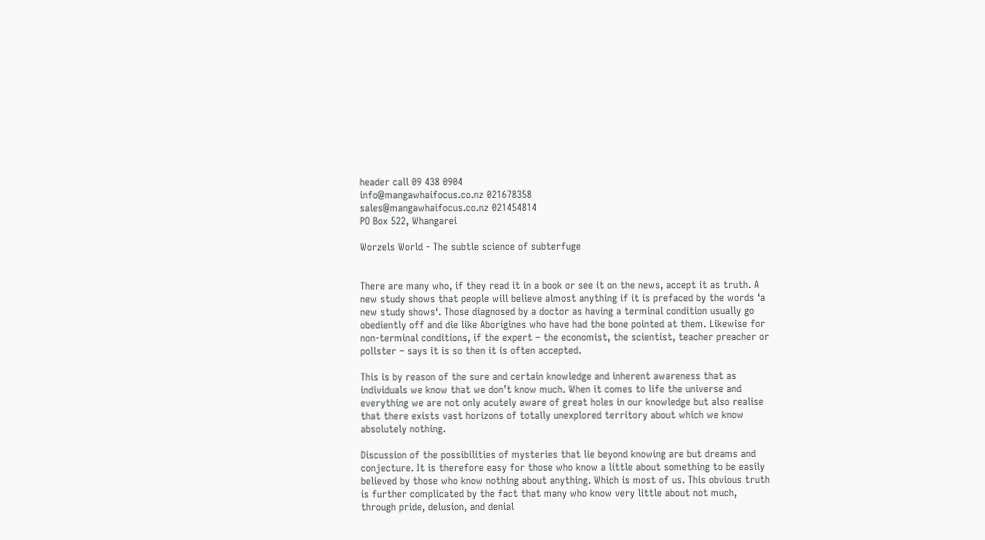header call 09 438 0904
info@mangawhaifocus.co.nz 021678358
sales@mangawhaifocus.co.nz 021454814
PO Box 522, Whangarei

Worzels World - The subtle science of subterfuge


There are many who, if they read it in a book or see it on the news, accept it as truth. A new study shows that people will believe almost anything if it is prefaced by the words ‘a new study shows‘. Those diagnosed by a doctor as having a terminal condition usually go obediently off and die like Aborigines who have had the bone pointed at them. Likewise for non-terminal conditions, if the expert – the economist, the scientist, teacher preacher or pollster – says it is so then it is often accepted.

This is by reason of the sure and certain knowledge and inherent awareness that as individuals we know that we don’t know much. When it comes to life the universe and everything we are not only acutely aware of great holes in our knowledge but also realise that there exists vast horizons of totally unexplored territory about which we know absolutely nothing.

Discussion of the possibilities of mysteries that lie beyond knowing are but dreams and conjecture. It is therefore easy for those who know a little about something to be easily believed by those who know nothing about anything. Which is most of us. This obvious truth is further complicated by the fact that many who know very little about not much, through pride, delusion, and denial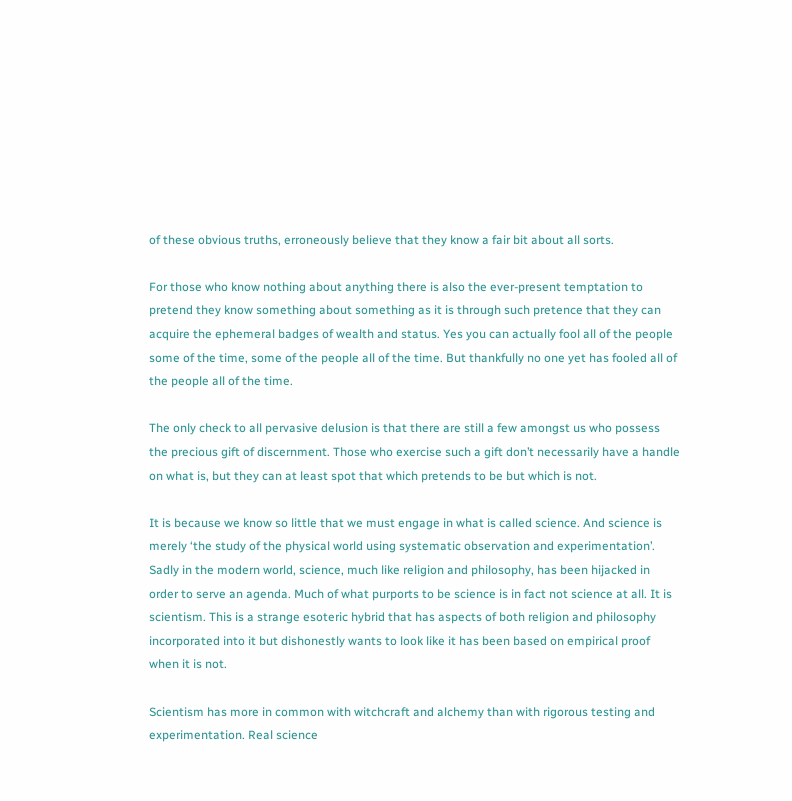of these obvious truths, erroneously believe that they know a fair bit about all sorts.

For those who know nothing about anything there is also the ever-present temptation to pretend they know something about something as it is through such pretence that they can acquire the ephemeral badges of wealth and status. Yes you can actually fool all of the people some of the time, some of the people all of the time. But thankfully no one yet has fooled all of the people all of the time.

The only check to all pervasive delusion is that there are still a few amongst us who possess the precious gift of discernment. Those who exercise such a gift don’t necessarily have a handle on what is, but they can at least spot that which pretends to be but which is not.

It is because we know so little that we must engage in what is called science. And science is merely ‘the study of the physical world using systematic observation and experimentation’. Sadly in the modern world, science, much like religion and philosophy, has been hijacked in order to serve an agenda. Much of what purports to be science is in fact not science at all. It is scientism. This is a strange esoteric hybrid that has aspects of both religion and philosophy incorporated into it but dishonestly wants to look like it has been based on empirical proof when it is not.

Scientism has more in common with witchcraft and alchemy than with rigorous testing and experimentation. Real science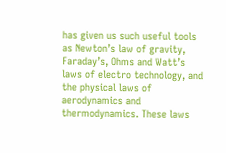has given us such useful tools as Newton’s law of gravity, Faraday’s, Ohms and Watt’s laws of electro technology, and the physical laws of aerodynamics and thermodynamics. These laws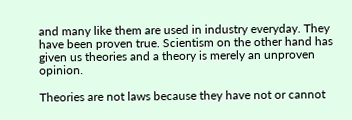and many like them are used in industry everyday. They have been proven true. Scientism on the other hand has given us theories and a theory is merely an unproven opinion.

Theories are not laws because they have not or cannot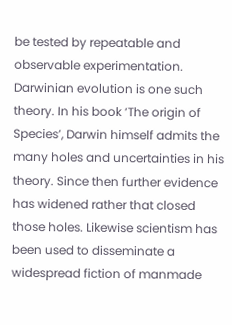be tested by repeatable and observable experimentation. Darwinian evolution is one such theory. In his book ‘The origin of Species’, Darwin himself admits the many holes and uncertainties in his theory. Since then further evidence has widened rather that closed those holes. Likewise scientism has been used to disseminate a widespread fiction of manmade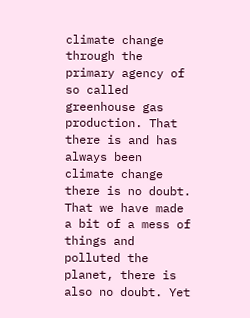climate change through the primary agency of so called greenhouse gas production. That there is and has always been climate change there is no doubt. That we have made a bit of a mess of things and polluted the planet, there is also no doubt. Yet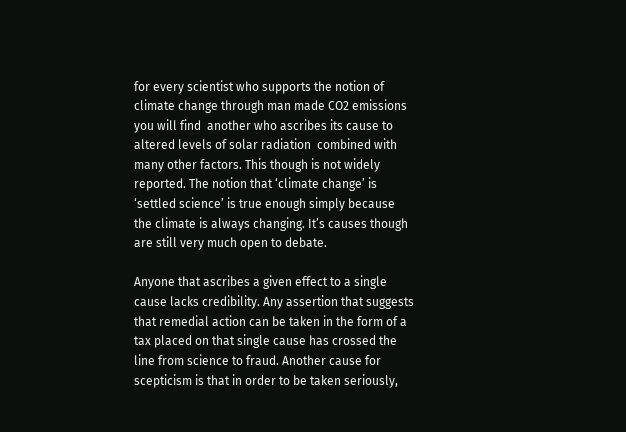for every scientist who supports the notion of climate change through man made CO2 emissions you will find  another who ascribes its cause to altered levels of solar radiation  combined with many other factors. This though is not widely reported. The notion that ‘climate change’ is ‘settled science’ is true enough simply because the climate is always changing. It’s causes though are still very much open to debate.

Anyone that ascribes a given effect to a single cause lacks credibility. Any assertion that suggests that remedial action can be taken in the form of a tax placed on that single cause has crossed the line from science to fraud. Another cause for scepticism is that in order to be taken seriously,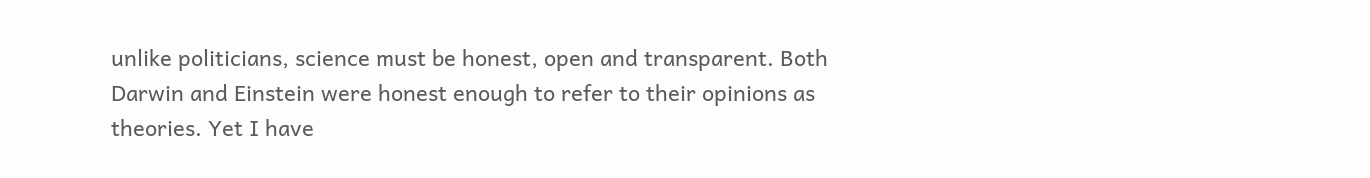unlike politicians, science must be honest, open and transparent. Both Darwin and Einstein were honest enough to refer to their opinions as theories. Yet I have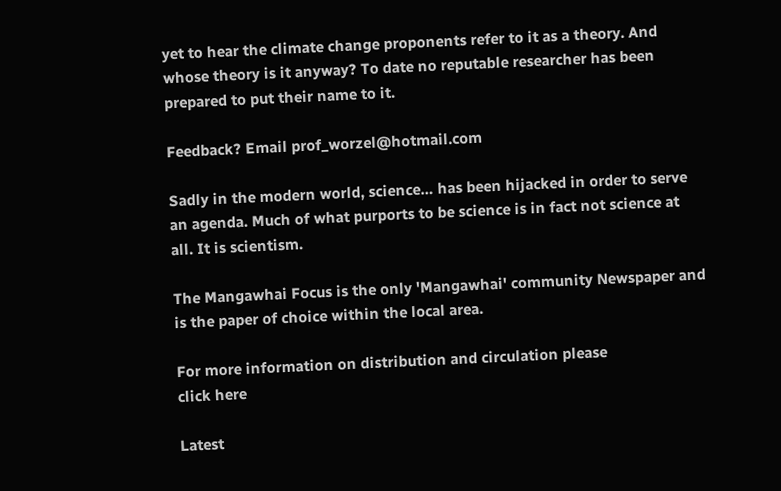yet to hear the climate change proponents refer to it as a theory. And whose theory is it anyway? To date no reputable researcher has been prepared to put their name to it.

Feedback? Email prof_worzel@hotmail.com

Sadly in the modern world, science… has been hijacked in order to serve an agenda. Much of what purports to be science is in fact not science at all. It is scientism.

The Mangawhai Focus is the only 'Mangawhai' community Newspaper and is the paper of choice within the local area.

For more information on distribution and circulation please
click here

Latest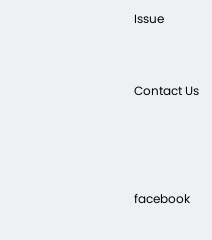Issue



Contact Us





facebook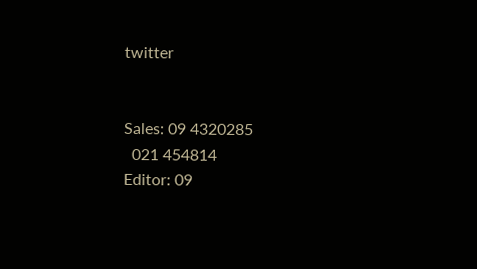twitter


Sales: 09 4320285
  021 454814
Editor: 09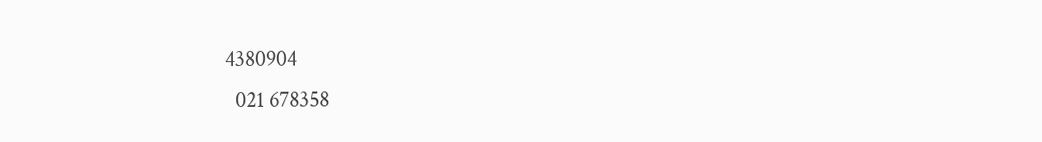4380904
  021 678358